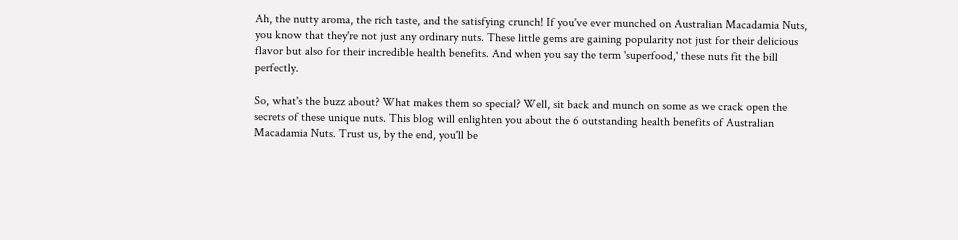Ah, the nutty aroma, the rich taste, and the satisfying crunch! If you've ever munched on Australian Macadamia Nuts, you know that they're not just any ordinary nuts. These little gems are gaining popularity not just for their delicious flavor but also for their incredible health benefits. And when you say the term 'superfood,' these nuts fit the bill perfectly.

So, what's the buzz about? What makes them so special? Well, sit back and munch on some as we crack open the secrets of these unique nuts. This blog will enlighten you about the 6 outstanding health benefits of Australian Macadamia Nuts. Trust us, by the end, you'll be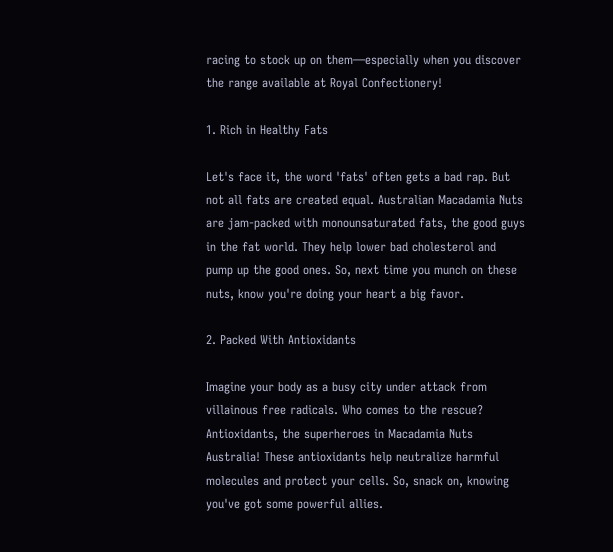racing to stock up on them—especially when you discover the range available at Royal Confectionery!

1. Rich in Healthy Fats

Let's face it, the word 'fats' often gets a bad rap. But not all fats are created equal. Australian Macadamia Nuts are jam-packed with monounsaturated fats, the good guys in the fat world. They help lower bad cholesterol and pump up the good ones. So, next time you munch on these nuts, know you're doing your heart a big favor.

2. Packed With Antioxidants

Imagine your body as a busy city under attack from villainous free radicals. Who comes to the rescue? Antioxidants, the superheroes in Macadamia Nuts Australia! These antioxidants help neutralize harmful molecules and protect your cells. So, snack on, knowing you've got some powerful allies.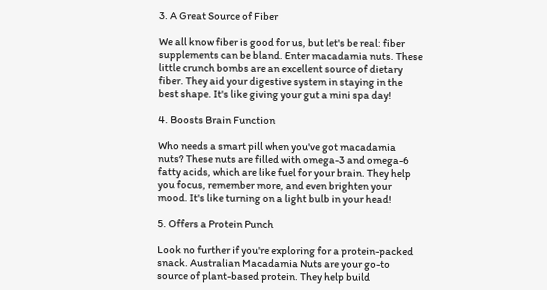3. A Great Source of Fiber

We all know fiber is good for us, but let's be real: fiber supplements can be bland. Enter macadamia nuts. These little crunch bombs are an excellent source of dietary fiber. They aid your digestive system in staying in the best shape. It's like giving your gut a mini spa day!

4. Boosts Brain Function

Who needs a smart pill when you've got macadamia nuts? These nuts are filled with omega-3 and omega-6 fatty acids, which are like fuel for your brain. They help you focus, remember more, and even brighten your mood. It's like turning on a light bulb in your head!

5. Offers a Protein Punch

Look no further if you're exploring for a protein-packed snack. Australian Macadamia Nuts are your go-to source of plant-based protein. They help build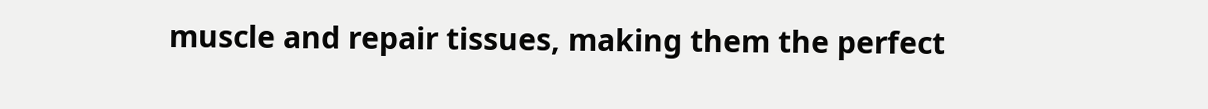muscle and repair tissues, making them the perfect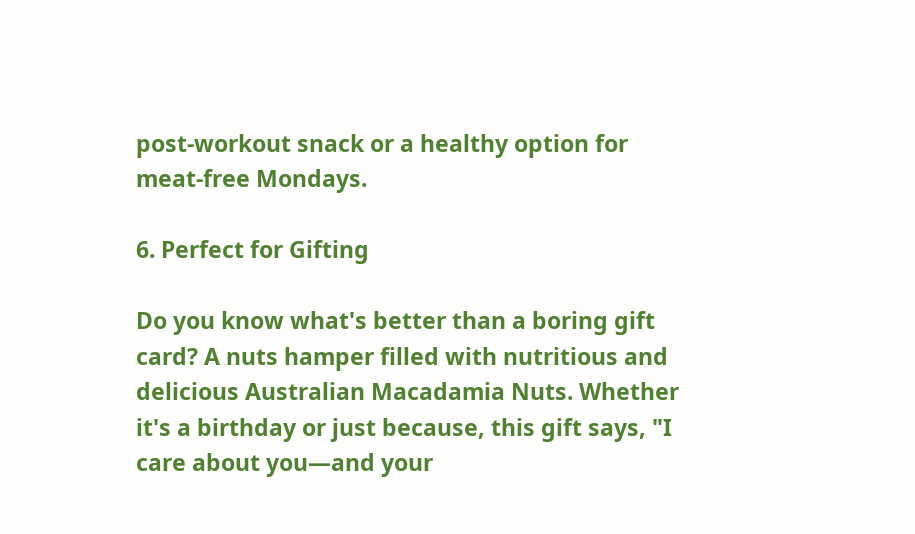post-workout snack or a healthy option for meat-free Mondays.

6. Perfect for Gifting

Do you know what's better than a boring gift card? A nuts hamper filled with nutritious and delicious Australian Macadamia Nuts. Whether it's a birthday or just because, this gift says, "I care about you—and your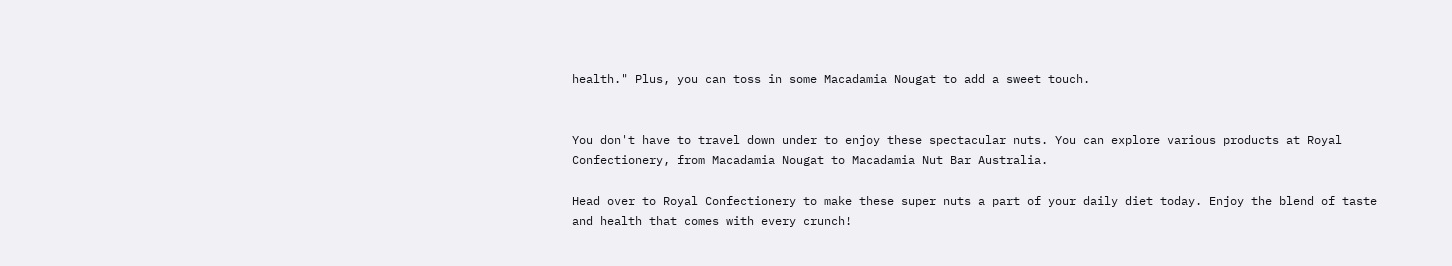health." Plus, you can toss in some Macadamia Nougat to add a sweet touch.


You don't have to travel down under to enjoy these spectacular nuts. You can explore various products at Royal Confectionery, from Macadamia Nougat to Macadamia Nut Bar Australia.

Head over to Royal Confectionery to make these super nuts a part of your daily diet today. Enjoy the blend of taste and health that comes with every crunch!